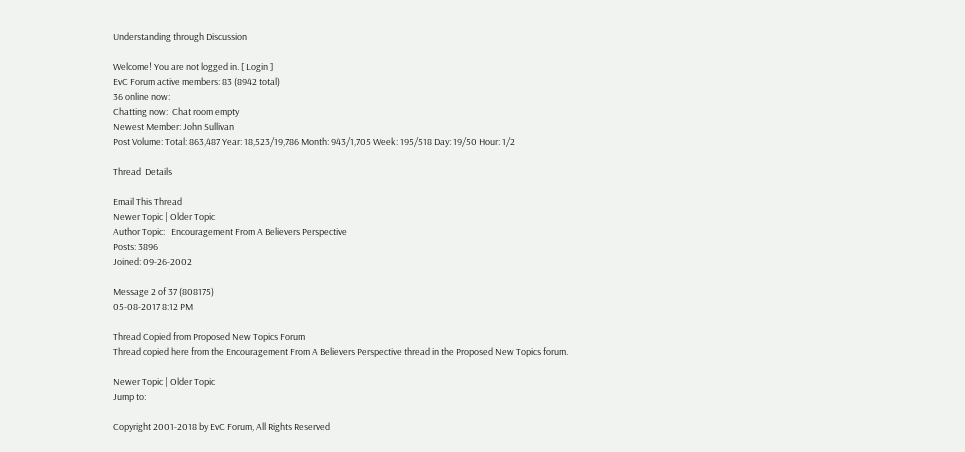Understanding through Discussion

Welcome! You are not logged in. [ Login ]
EvC Forum active members: 83 (8942 total)
36 online now:
Chatting now:  Chat room empty
Newest Member: John Sullivan
Post Volume: Total: 863,487 Year: 18,523/19,786 Month: 943/1,705 Week: 195/518 Day: 19/50 Hour: 1/2

Thread  Details

Email This Thread
Newer Topic | Older Topic
Author Topic:   Encouragement From A Believers Perspective
Posts: 3896
Joined: 09-26-2002

Message 2 of 37 (808175)
05-08-2017 8:12 PM

Thread Copied from Proposed New Topics Forum
Thread copied here from the Encouragement From A Believers Perspective thread in the Proposed New Topics forum.

Newer Topic | Older Topic
Jump to:

Copyright 2001-2018 by EvC Forum, All Rights Reserved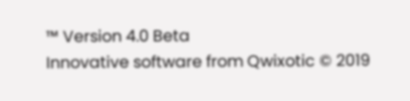™ Version 4.0 Beta
Innovative software from Qwixotic © 2019